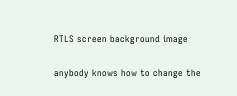RTLS screen background image

anybody knows how to change the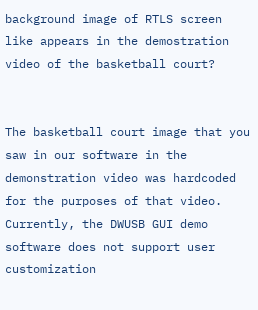background image of RTLS screen like appears in the demostration video of the basketball court?


The basketball court image that you saw in our software in the demonstration video was hardcoded for the purposes of that video. Currently, the DWUSB GUI demo software does not support user customization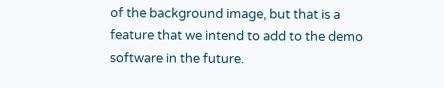of the background image, but that is a feature that we intend to add to the demo software in the future.